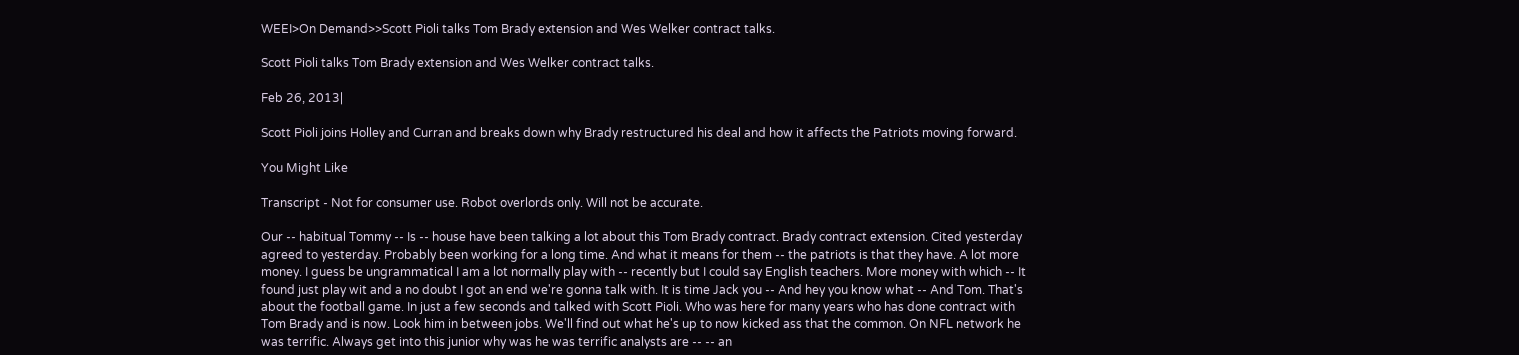WEEI>On Demand>>Scott Pioli talks Tom Brady extension and Wes Welker contract talks.

Scott Pioli talks Tom Brady extension and Wes Welker contract talks.

Feb 26, 2013|

Scott Pioli joins Holley and Curran and breaks down why Brady restructured his deal and how it affects the Patriots moving forward.

You Might Like

Transcript - Not for consumer use. Robot overlords only. Will not be accurate.

Our -- habitual Tommy -- Is -- house have been talking a lot about this Tom Brady contract. Brady contract extension. Cited yesterday agreed to yesterday. Probably been working for a long time. And what it means for them -- the patriots is that they have. A lot more money. I guess be ungrammatical I am a lot normally play with -- recently but I could say English teachers. More money with which -- It found just play wit and a no doubt I got an end we're gonna talk with. It is time Jack you -- And hey you know what -- And Tom. That's about the football game. In just a few seconds and talked with Scott Pioli. Who was here for many years who has done contract with Tom Brady and is now. Look him in between jobs. We'll find out what he's up to now kicked ass that the common. On NFL network he was terrific. Always get into this junior why was he was terrific analysts are -- -- an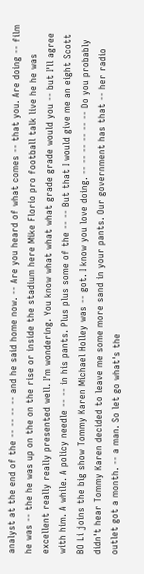analyst at the end of the -- -- -- -- and he said home now. -- Are you heard of what comes -- that you. Are doing -- film he was -- the he was up on the on the rise or inside the stadium here Mike Florio pro football talk live he he was excellent really really presented well. I'm wondering. You know what what what grade grade would you -- but I'll agree with him. A while. A policy needle -- -- in his pants. Plus plus some of the -- -- But that I would give me an eight Scott BO Li joins the big show Tommy Karen Michael Holley was -- got. I know you love doing. -- -- -- -- -- -- Do you probably didn't hear Tommy Karen decided to leave me some more sand in your pants. Our government has that -- her radio outlet got a month. -- a man. So let go what's the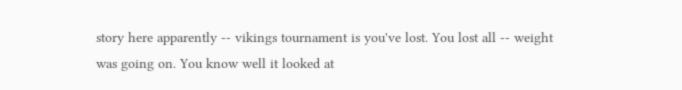story here apparently -- vikings tournament is you've lost. You lost all -- weight was going on. You know well it looked at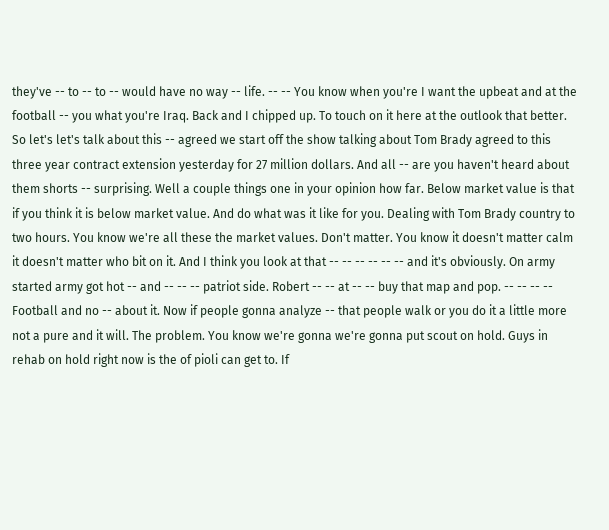they've -- to -- to -- would have no way -- life. -- -- You know when you're I want the upbeat and at the football -- you what you're Iraq. Back and I chipped up. To touch on it here at the outlook that better. So let's let's talk about this -- agreed we start off the show talking about Tom Brady agreed to this three year contract extension yesterday for 27 million dollars. And all -- are you haven't heard about them shorts -- surprising. Well a couple things one in your opinion how far. Below market value is that if you think it is below market value. And do what was it like for you. Dealing with Tom Brady country to two hours. You know we're all these the market values. Don't matter. You know it doesn't matter calm it doesn't matter who bit on it. And I think you look at that -- -- -- -- -- -- and it's obviously. On army started army got hot -- and -- -- -- patriot side. Robert -- -- at -- -- buy that map and pop. -- -- -- -- Football and no -- about it. Now if people gonna analyze -- that people walk or you do it a little more not a pure and it will. The problem. You know we're gonna we're gonna put scout on hold. Guys in rehab on hold right now is the of pioli can get to. If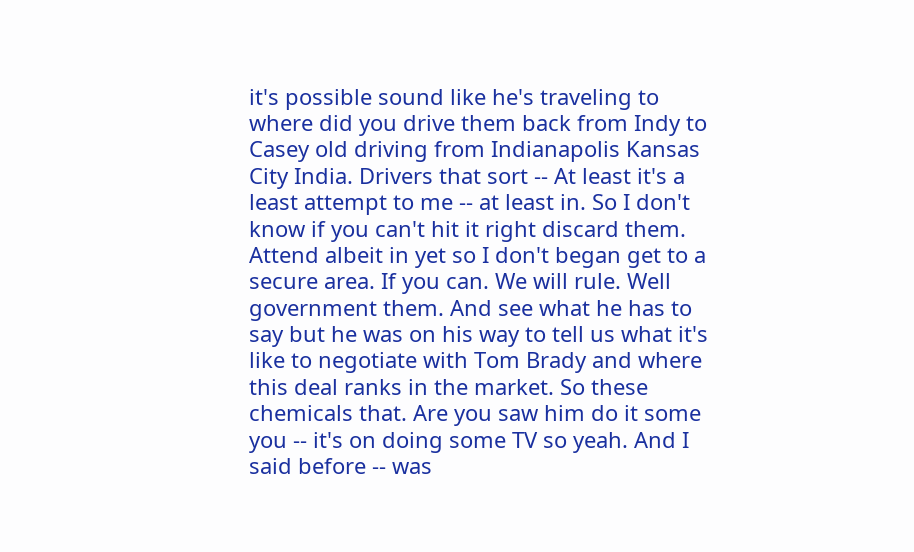it's possible sound like he's traveling to where did you drive them back from Indy to Casey old driving from Indianapolis Kansas City India. Drivers that sort -- At least it's a least attempt to me -- at least in. So I don't know if you can't hit it right discard them. Attend albeit in yet so I don't began get to a secure area. If you can. We will rule. Well government them. And see what he has to say but he was on his way to tell us what it's like to negotiate with Tom Brady and where this deal ranks in the market. So these chemicals that. Are you saw him do it some you -- it's on doing some TV so yeah. And I said before -- was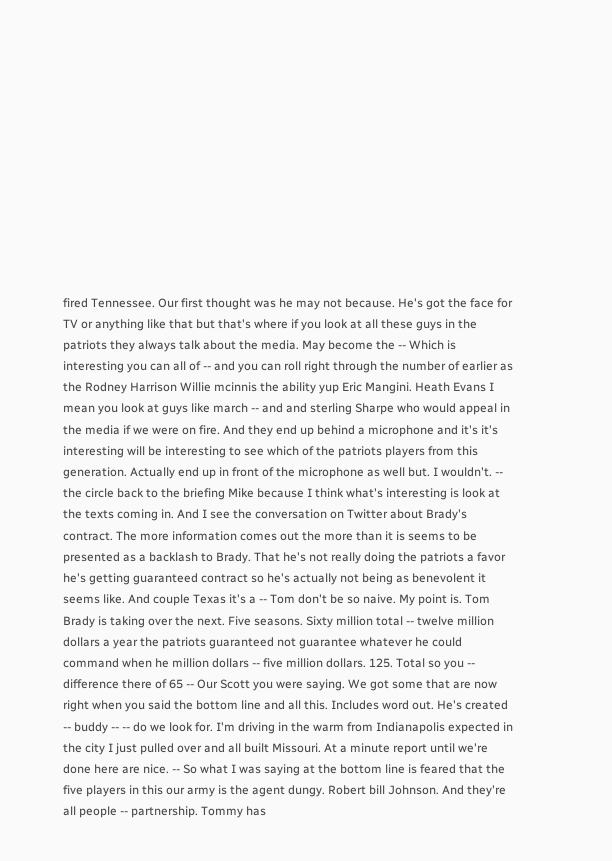fired Tennessee. Our first thought was he may not because. He's got the face for TV or anything like that but that's where if you look at all these guys in the patriots they always talk about the media. May become the -- Which is interesting you can all of -- and you can roll right through the number of earlier as the Rodney Harrison Willie mcinnis the ability yup Eric Mangini. Heath Evans I mean you look at guys like march -- and and sterling Sharpe who would appeal in the media if we were on fire. And they end up behind a microphone and it's it's interesting will be interesting to see which of the patriots players from this generation. Actually end up in front of the microphone as well but. I wouldn't. -- the circle back to the briefing Mike because I think what's interesting is look at the texts coming in. And I see the conversation on Twitter about Brady's contract. The more information comes out the more than it is seems to be presented as a backlash to Brady. That he's not really doing the patriots a favor he's getting guaranteed contract so he's actually not being as benevolent it seems like. And couple Texas it's a -- Tom don't be so naive. My point is. Tom Brady is taking over the next. Five seasons. Sixty million total -- twelve million dollars a year the patriots guaranteed not guarantee whatever he could command when he million dollars -- five million dollars. 125. Total so you -- difference there of 65 -- Our Scott you were saying. We got some that are now right when you said the bottom line and all this. Includes word out. He's created -- buddy -- -- do we look for. I'm driving in the warm from Indianapolis expected in the city I just pulled over and all built Missouri. At a minute report until we're done here are nice. -- So what I was saying at the bottom line is feared that the five players in this our army is the agent dungy. Robert bill Johnson. And they're all people -- partnership. Tommy has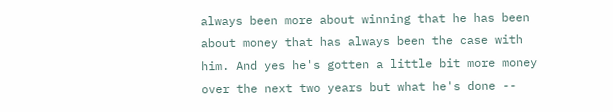always been more about winning that he has been about money that has always been the case with him. And yes he's gotten a little bit more money over the next two years but what he's done --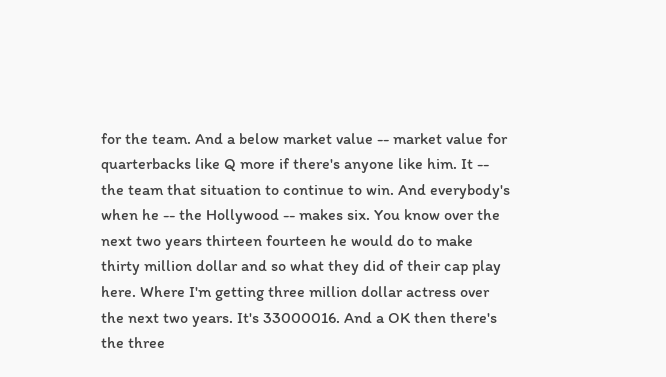for the team. And a below market value -- market value for quarterbacks like Q more if there's anyone like him. It -- the team that situation to continue to win. And everybody's when he -- the Hollywood -- makes six. You know over the next two years thirteen fourteen he would do to make thirty million dollar and so what they did of their cap play here. Where I'm getting three million dollar actress over the next two years. It's 33000016. And a OK then there's the three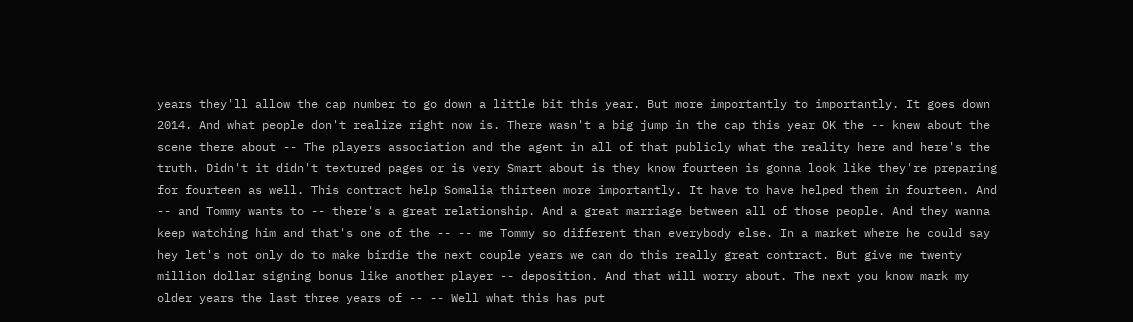years they'll allow the cap number to go down a little bit this year. But more importantly to importantly. It goes down 2014. And what people don't realize right now is. There wasn't a big jump in the cap this year OK the -- knew about the scene there about -- The players association and the agent in all of that publicly what the reality here and here's the truth. Didn't it didn't textured pages or is very Smart about is they know fourteen is gonna look like they're preparing for fourteen as well. This contract help Somalia thirteen more importantly. It have to have helped them in fourteen. And -- and Tommy wants to -- there's a great relationship. And a great marriage between all of those people. And they wanna keep watching him and that's one of the -- -- me Tommy so different than everybody else. In a market where he could say hey let's not only do to make birdie the next couple years we can do this really great contract. But give me twenty million dollar signing bonus like another player -- deposition. And that will worry about. The next you know mark my older years the last three years of -- -- Well what this has put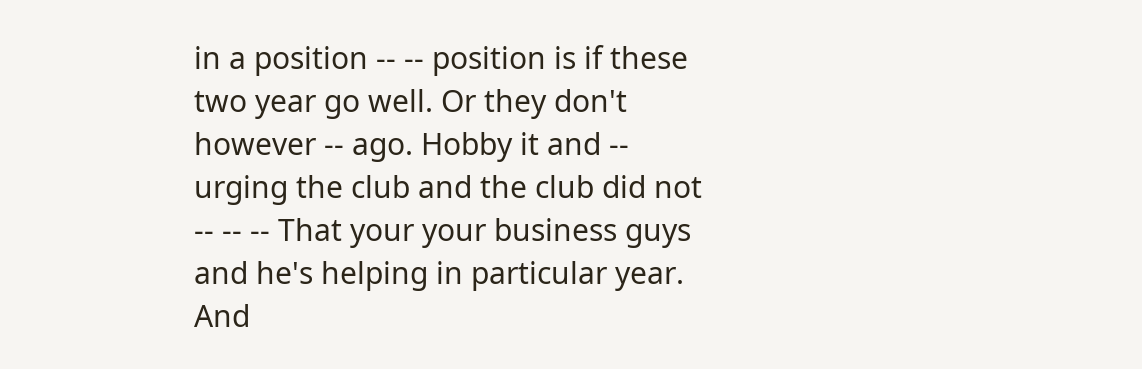in a position -- -- position is if these two year go well. Or they don't however -- ago. Hobby it and -- urging the club and the club did not -- -- -- That your your business guys and he's helping in particular year. And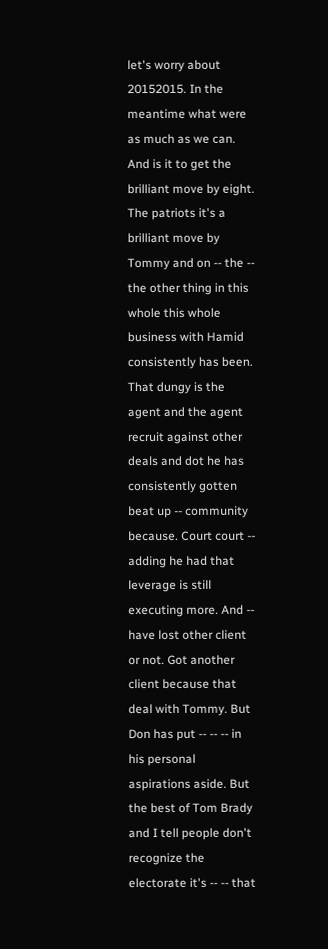let's worry about 20152015. In the meantime what were as much as we can. And is it to get the brilliant move by eight. The patriots it's a brilliant move by Tommy and on -- the -- the other thing in this whole this whole business with Hamid consistently has been. That dungy is the agent and the agent recruit against other deals and dot he has consistently gotten beat up -- community because. Court court -- adding he had that leverage is still executing more. And -- have lost other client or not. Got another client because that deal with Tommy. But Don has put -- -- -- in his personal aspirations aside. But the best of Tom Brady and I tell people don't recognize the electorate it's -- -- that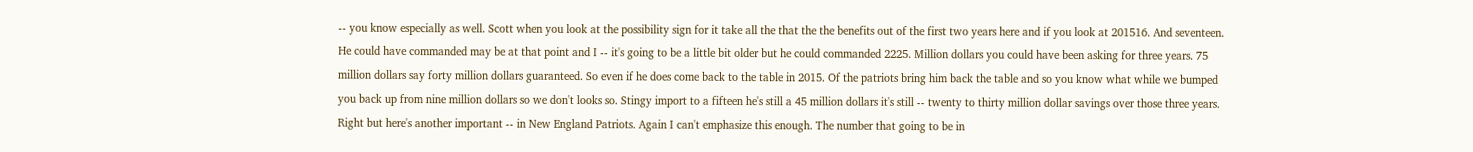-- you know especially as well. Scott when you look at the possibility sign for it take all the that the the benefits out of the first two years here and if you look at 201516. And seventeen. He could have commanded may be at that point and I -- it's going to be a little bit older but he could commanded 2225. Million dollars you could have been asking for three years. 75 million dollars say forty million dollars guaranteed. So even if he does come back to the table in 2015. Of the patriots bring him back the table and so you know what while we bumped you back up from nine million dollars so we don't looks so. Stingy import to a fifteen he's still a 45 million dollars it's still -- twenty to thirty million dollar savings over those three years. Right but here's another important -- in New England Patriots. Again I can't emphasize this enough. The number that going to be in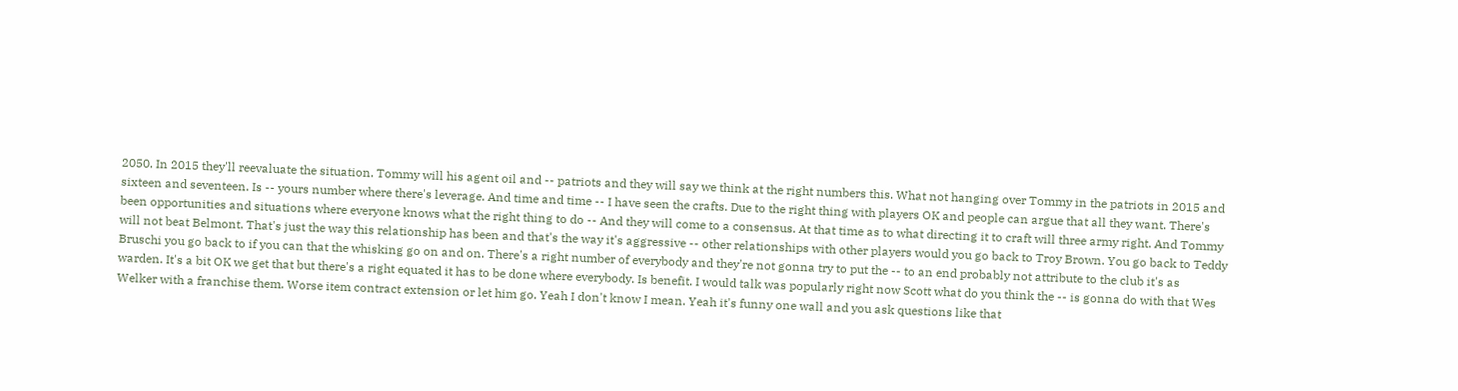2050. In 2015 they'll reevaluate the situation. Tommy will his agent oil and -- patriots and they will say we think at the right numbers this. What not hanging over Tommy in the patriots in 2015 and sixteen and seventeen. Is -- yours number where there's leverage. And time and time -- I have seen the crafts. Due to the right thing with players OK and people can argue that all they want. There's been opportunities and situations where everyone knows what the right thing to do -- And they will come to a consensus. At that time as to what directing it to craft will three army right. And Tommy will not beat Belmont. That's just the way this relationship has been and that's the way it's aggressive -- other relationships with other players would you go back to Troy Brown. You go back to Teddy Bruschi you go back to if you can that the whisking go on and on. There's a right number of everybody and they're not gonna try to put the -- to an end probably not attribute to the club it's as warden. It's a bit OK we get that but there's a right equated it has to be done where everybody. Is benefit. I would talk was popularly right now Scott what do you think the -- is gonna do with that Wes Welker with a franchise them. Worse item contract extension or let him go. Yeah I don't know I mean. Yeah it's funny one wall and you ask questions like that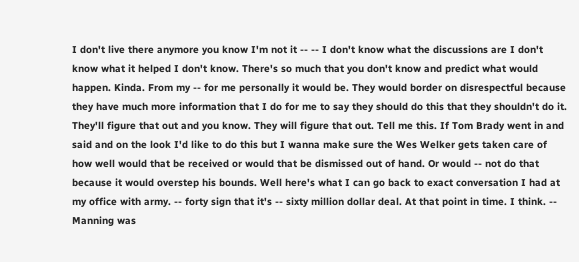I don't live there anymore you know I'm not it -- -- I don't know what the discussions are I don't know what it helped I don't know. There's so much that you don't know and predict what would happen. Kinda. From my -- for me personally it would be. They would border on disrespectful because they have much more information that I do for me to say they should do this that they shouldn't do it. They'll figure that out and you know. They will figure that out. Tell me this. If Tom Brady went in and said and on the look I'd like to do this but I wanna make sure the Wes Welker gets taken care of how well would that be received or would that be dismissed out of hand. Or would -- not do that because it would overstep his bounds. Well here's what I can go back to exact conversation I had at my office with army. -- forty sign that it's -- sixty million dollar deal. At that point in time. I think. -- Manning was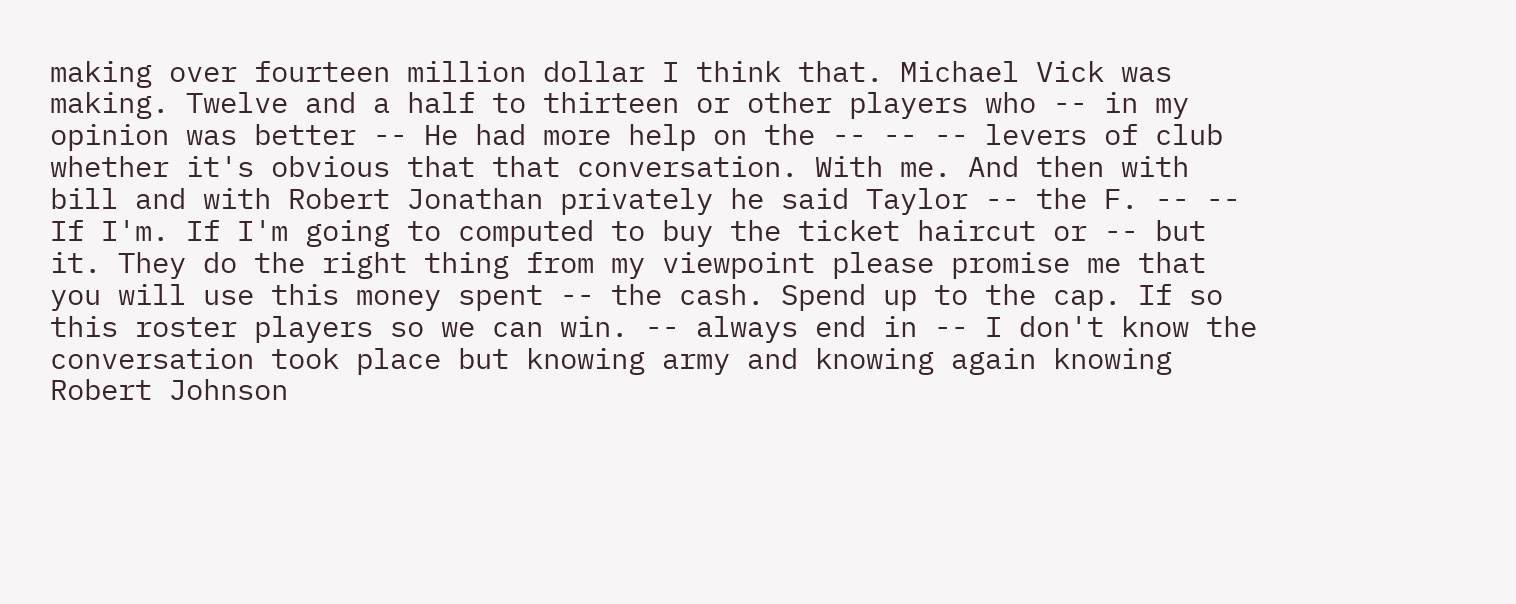making over fourteen million dollar I think that. Michael Vick was making. Twelve and a half to thirteen or other players who -- in my opinion was better -- He had more help on the -- -- -- levers of club whether it's obvious that that conversation. With me. And then with bill and with Robert Jonathan privately he said Taylor -- the F. -- -- If I'm. If I'm going to computed to buy the ticket haircut or -- but it. They do the right thing from my viewpoint please promise me that you will use this money spent -- the cash. Spend up to the cap. If so this roster players so we can win. -- always end in -- I don't know the conversation took place but knowing army and knowing again knowing Robert Johnson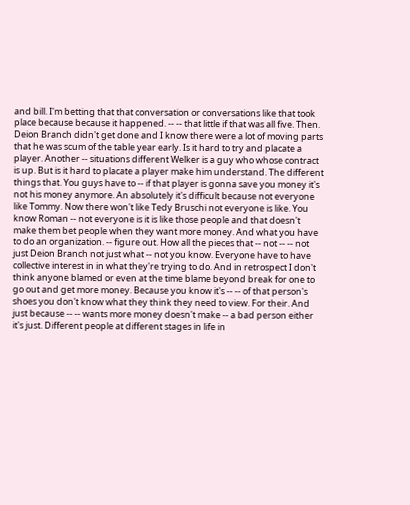and bill. I'm betting that that conversation or conversations like that took place because because it happened. -- -- that little if that was all five. Then. Deion Branch didn't get done and I know there were a lot of moving parts that he was scum of the table year early. Is it hard to try and placate a player. Another -- situations different Welker is a guy who whose contract is up. But is it hard to placate a player make him understand. The different things that. You guys have to -- if that player is gonna save you money it's not his money anymore. An absolutely it's difficult because not everyone like Tommy. Now there won't like Tedy Bruschi not everyone is like. You know Roman -- not everyone is it is like those people and that doesn't make them bet people when they want more money. And what you have to do an organization. -- figure out. How all the pieces that -- not -- -- not just Deion Branch not just what -- not you know. Everyone have to have collective interest in in what they're trying to do. And in retrospect I don't think anyone blamed or even at the time blame beyond break for one to go out and get more money. Because you know it's -- -- of that person's shoes you don't know what they think they need to view. For their. And just because -- -- wants more money doesn't make -- a bad person either it's just. Different people at different stages in life in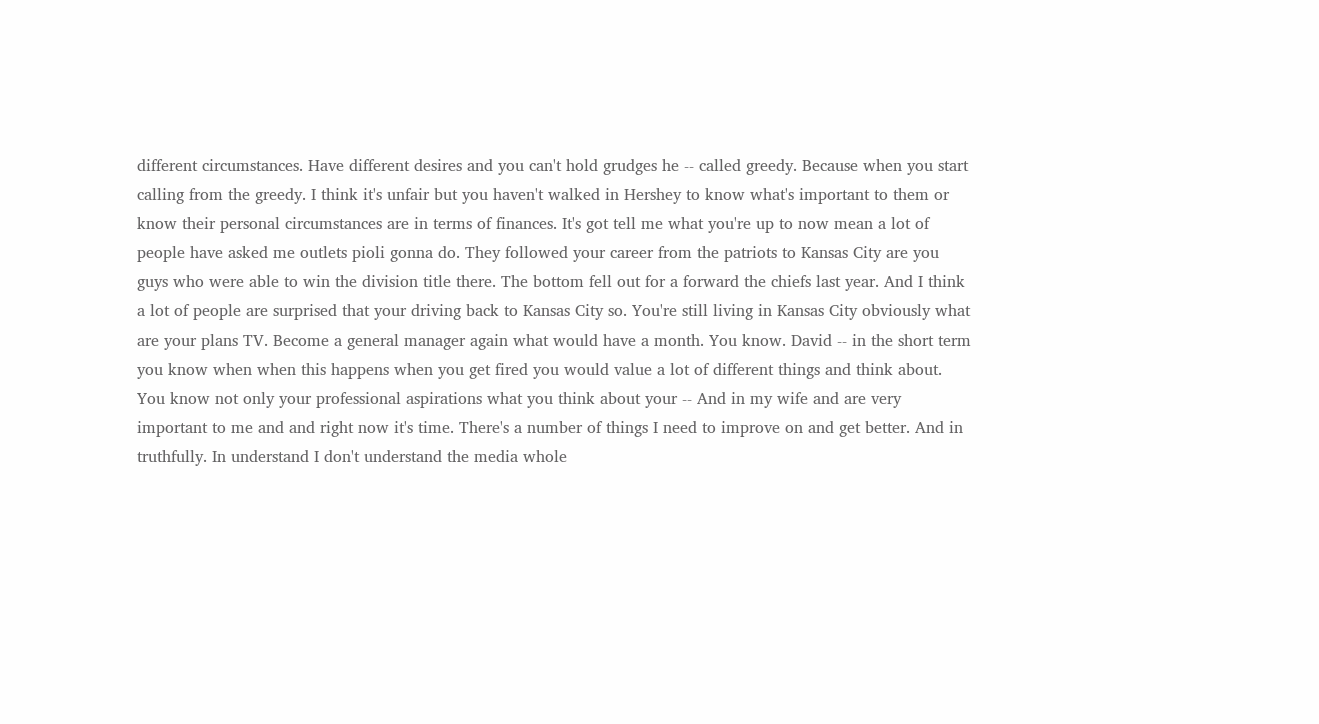different circumstances. Have different desires and you can't hold grudges he -- called greedy. Because when you start calling from the greedy. I think it's unfair but you haven't walked in Hershey to know what's important to them or know their personal circumstances are in terms of finances. It's got tell me what you're up to now mean a lot of people have asked me outlets pioli gonna do. They followed your career from the patriots to Kansas City are you guys who were able to win the division title there. The bottom fell out for a forward the chiefs last year. And I think a lot of people are surprised that your driving back to Kansas City so. You're still living in Kansas City obviously what are your plans TV. Become a general manager again what would have a month. You know. David -- in the short term you know when when this happens when you get fired you would value a lot of different things and think about. You know not only your professional aspirations what you think about your -- And in my wife and are very important to me and and right now it's time. There's a number of things I need to improve on and get better. And in truthfully. In understand I don't understand the media whole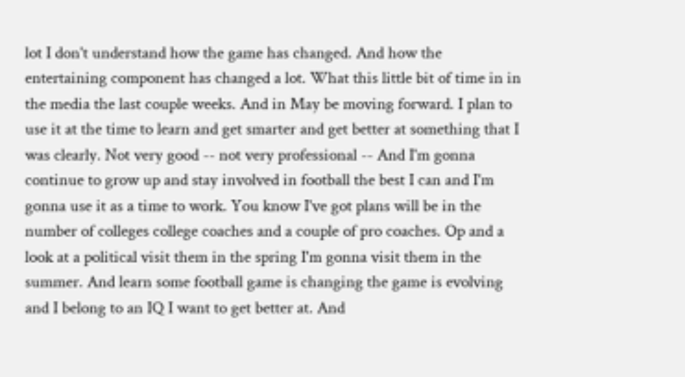lot I don't understand how the game has changed. And how the entertaining component has changed a lot. What this little bit of time in in the media the last couple weeks. And in May be moving forward. I plan to use it at the time to learn and get smarter and get better at something that I was clearly. Not very good -- not very professional -- And I'm gonna continue to grow up and stay involved in football the best I can and I'm gonna use it as a time to work. You know I've got plans will be in the number of colleges college coaches and a couple of pro coaches. Op and a look at a political visit them in the spring I'm gonna visit them in the summer. And learn some football game is changing the game is evolving and I belong to an IQ I want to get better at. And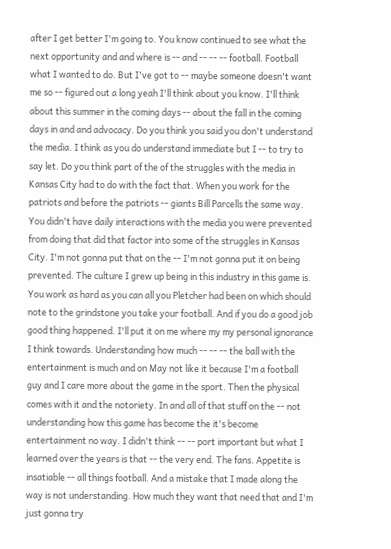after I get better I'm going to. You know continued to see what the next opportunity and and where is -- and -- -- -- football. Football what I wanted to do. But I've got to -- maybe someone doesn't want me so -- figured out a long yeah I'll think about you know. I'll think about this summer in the coming days -- about the fall in the coming days in and and advocacy. Do you think you said you don't understand the media. I think as you do understand immediate but I -- to try to say let. Do you think part of the of the struggles with the media in Kansas City had to do with the fact that. When you work for the patriots and before the patriots -- giants Bill Parcells the same way. You didn't have daily interactions with the media you were prevented from doing that did that factor into some of the struggles in Kansas City. I'm not gonna put that on the -- I'm not gonna put it on being prevented. The culture I grew up being in this industry in this game is. You work as hard as you can all you Pletcher had been on which should note to the grindstone you take your football. And if you do a good job good thing happened. I'll put it on me where my my personal ignorance I think towards. Understanding how much -- -- -- the ball with the entertainment is much and on May not like it because I'm a football guy and I care more about the game in the sport. Then the physical comes with it and the notoriety. In and all of that stuff on the -- not understanding how this game has become the it's become entertainment no way. I didn't think -- -- port important but what I learned over the years is that -- the very end. The fans. Appetite is insatiable -- all things football. And a mistake that I made along the way is not understanding. How much they want that need that and I'm just gonna try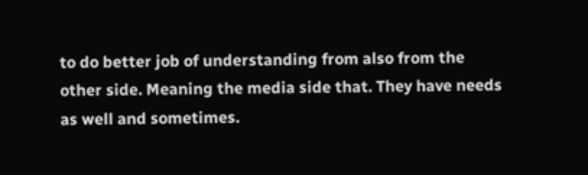to do better job of understanding from also from the other side. Meaning the media side that. They have needs as well and sometimes.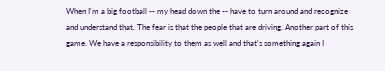When I'm a big football -- my head down the -- have to turn around and recognize and understand that. The fear is that the people that are driving. Another part of this game. We have a responsibility to them as well and that's something again I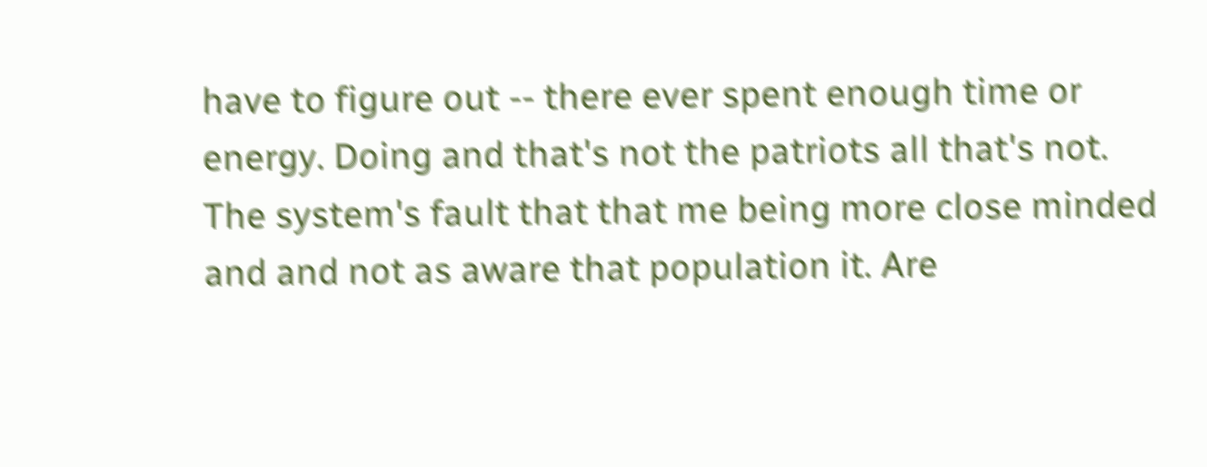have to figure out -- there ever spent enough time or energy. Doing and that's not the patriots all that's not. The system's fault that that me being more close minded and and not as aware that population it. Are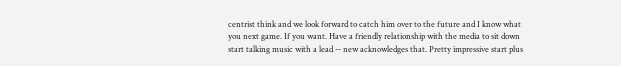centrist think and we look forward to catch him over to the future and I know what you next game. If you want. Have a friendly relationship with the media to sit down start talking music with a lead -- new acknowledges that. Pretty impressive start plus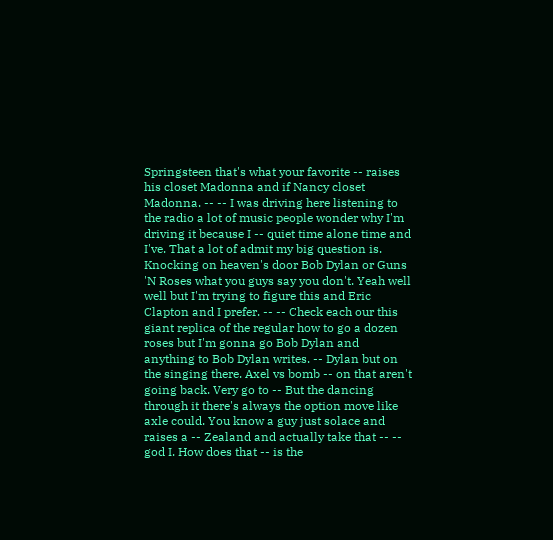Springsteen that's what your favorite -- raises his closet Madonna and if Nancy closet Madonna. -- -- I was driving here listening to the radio a lot of music people wonder why I'm driving it because I -- quiet time alone time and I've. That a lot of admit my big question is. Knocking on heaven's door Bob Dylan or Guns 'N Roses what you guys say you don't. Yeah well well but I'm trying to figure this and Eric Clapton and I prefer. -- -- Check each our this giant replica of the regular how to go a dozen roses but I'm gonna go Bob Dylan and anything to Bob Dylan writes. -- Dylan but on the singing there. Axel vs bomb -- on that aren't going back. Very go to -- But the dancing through it there's always the option move like axle could. You know a guy just solace and raises a -- Zealand and actually take that -- -- god I. How does that -- is the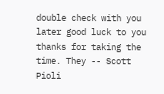double check with you later good luck to you thanks for taking the time. They -- Scott Pioli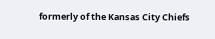formerly of the Kansas City Chiefs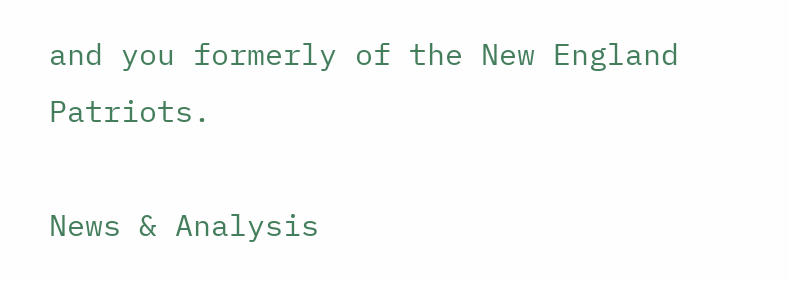and you formerly of the New England Patriots.

News & Analysis